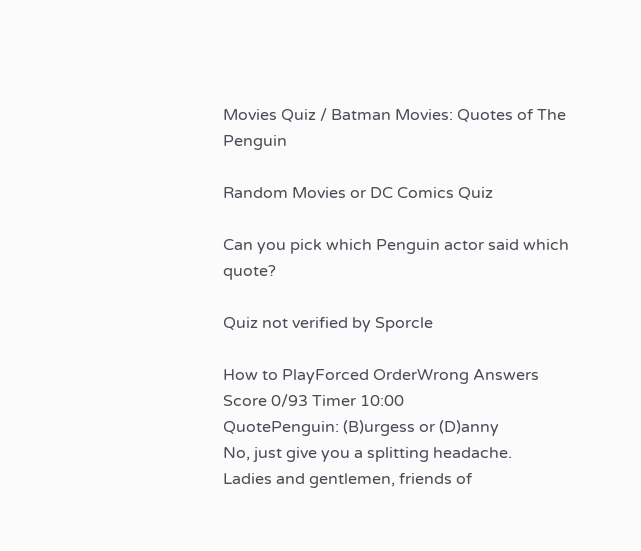Movies Quiz / Batman Movies: Quotes of The Penguin

Random Movies or DC Comics Quiz

Can you pick which Penguin actor said which quote?

Quiz not verified by Sporcle

How to PlayForced OrderWrong Answers
Score 0/93 Timer 10:00
QuotePenguin: (B)urgess or (D)anny
No, just give you a splitting headache.
Ladies and gentlemen, friends of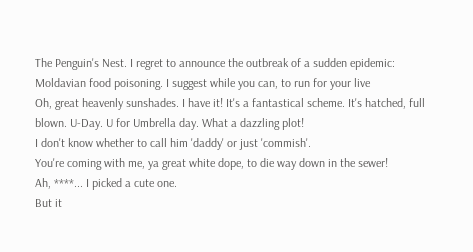The Penguin's Nest. I regret to announce the outbreak of a sudden epidemic: Moldavian food poisoning. I suggest while you can, to run for your live
Oh, great heavenly sunshades. I have it! It's a fantastical scheme. It's hatched, full blown. U-Day. U for Umbrella day. What a dazzling plot!
I don't know whether to call him 'daddy' or just 'commish'.
You're coming with me, ya great white dope, to die way down in the sewer!
Ah, ****... I picked a cute one.
But it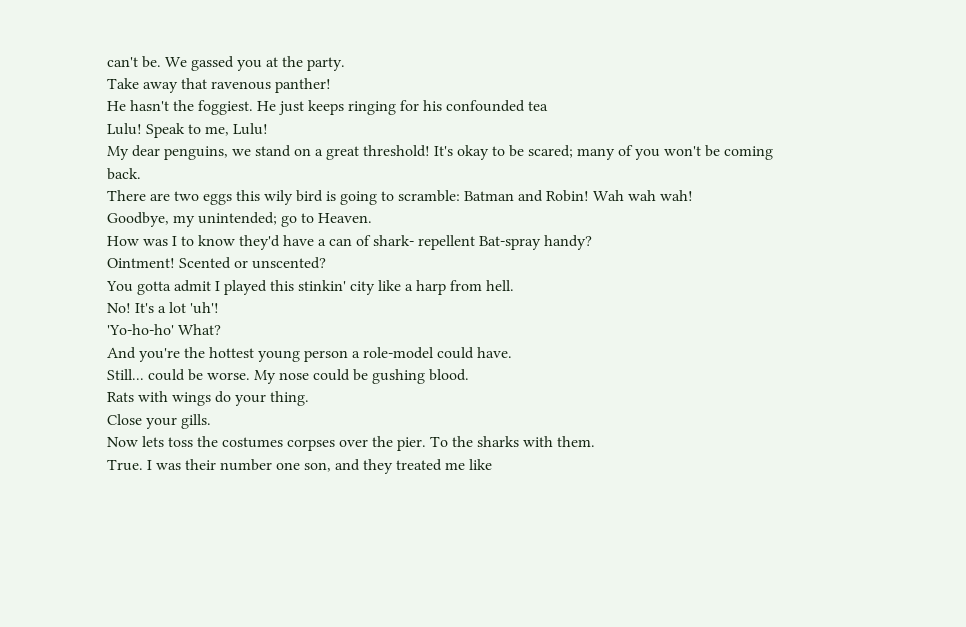can't be. We gassed you at the party.
Take away that ravenous panther!
He hasn't the foggiest. He just keeps ringing for his confounded tea
Lulu! Speak to me, Lulu!
My dear penguins, we stand on a great threshold! It's okay to be scared; many of you won't be coming back.
There are two eggs this wily bird is going to scramble: Batman and Robin! Wah wah wah!
Goodbye, my unintended; go to Heaven.
How was I to know they'd have a can of shark- repellent Bat-spray handy?
Ointment! Scented or unscented?
You gotta admit I played this stinkin' city like a harp from hell.
No! It's a lot 'uh'!
'Yo-ho-ho' What?
And you're the hottest young person a role-model could have.
Still... could be worse. My nose could be gushing blood.
Rats with wings do your thing.
Close your gills.
Now lets toss the costumes corpses over the pier. To the sharks with them.
True. I was their number one son, and they treated me like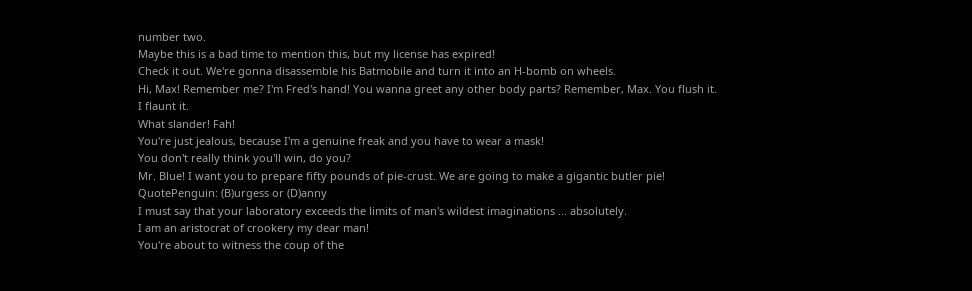number two.
Maybe this is a bad time to mention this, but my license has expired!
Check it out. We're gonna disassemble his Batmobile and turn it into an H-bomb on wheels.
Hi, Max! Remember me? I'm Fred's hand! You wanna greet any other body parts? Remember, Max. You flush it. I flaunt it.
What slander! Fah!
You're just jealous, because I'm a genuine freak and you have to wear a mask!
You don't really think you'll win, do you?
Mr. Blue! I want you to prepare fifty pounds of pie-crust. We are going to make a gigantic butler pie!
QuotePenguin: (B)urgess or (D)anny
I must say that your laboratory exceeds the limits of man's wildest imaginations ... absolutely.
I am an aristocrat of crookery my dear man!
You're about to witness the coup of the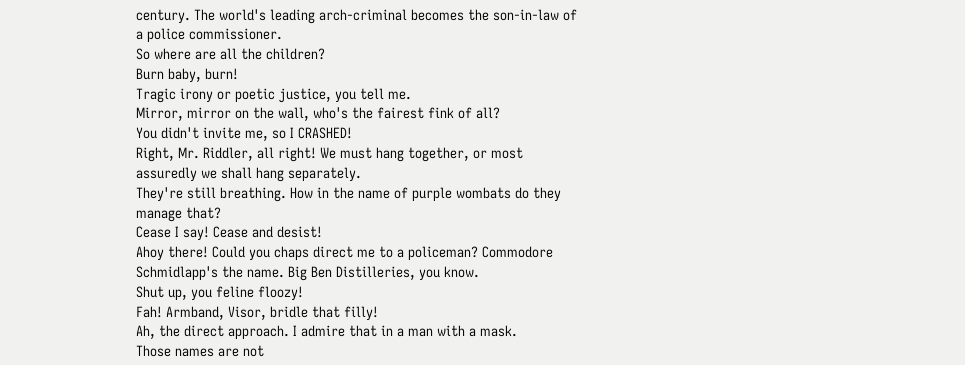century. The world's leading arch-criminal becomes the son-in-law of a police commissioner.
So where are all the children?
Burn baby, burn!
Tragic irony or poetic justice, you tell me.
Mirror, mirror on the wall, who's the fairest fink of all?
You didn't invite me, so I CRASHED!
Right, Mr. Riddler, all right! We must hang together, or most assuredly we shall hang separately.
They're still breathing. How in the name of purple wombats do they manage that?
Cease I say! Cease and desist!
Ahoy there! Could you chaps direct me to a policeman? Commodore Schmidlapp's the name. Big Ben Distilleries, you know.
Shut up, you feline floozy!
Fah! Armband, Visor, bridle that filly!
Ah, the direct approach. I admire that in a man with a mask.
Those names are not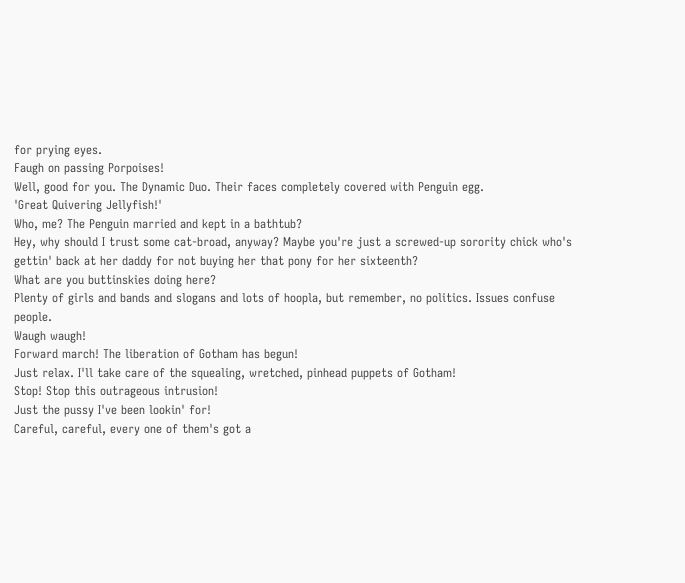for prying eyes.
Faugh on passing Porpoises!
Well, good for you. The Dynamic Duo. Their faces completely covered with Penguin egg.
'Great Quivering Jellyfish!'
Who, me? The Penguin married and kept in a bathtub?
Hey, why should I trust some cat-broad, anyway? Maybe you're just a screwed-up sorority chick who's gettin' back at her daddy for not buying her that pony for her sixteenth?
What are you buttinskies doing here?
Plenty of girls and bands and slogans and lots of hoopla, but remember, no politics. Issues confuse people.
Waugh waugh!
Forward march! The liberation of Gotham has begun!
Just relax. I'll take care of the squealing, wretched, pinhead puppets of Gotham!
Stop! Stop this outrageous intrusion!
Just the pussy I've been lookin' for!
Careful, careful, every one of them's got a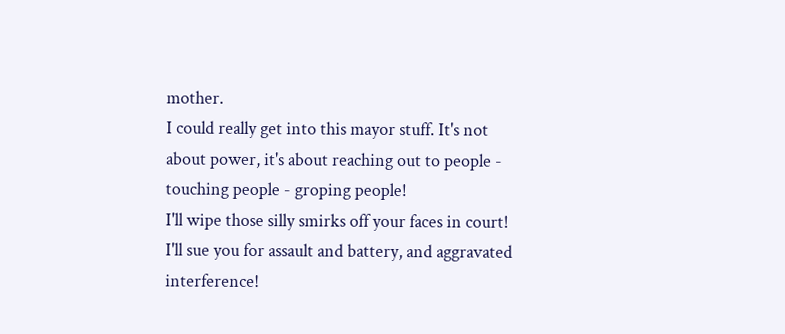mother.
I could really get into this mayor stuff. It's not about power, it's about reaching out to people - touching people - groping people!
I'll wipe those silly smirks off your faces in court! I'll sue you for assault and battery, and aggravated interference!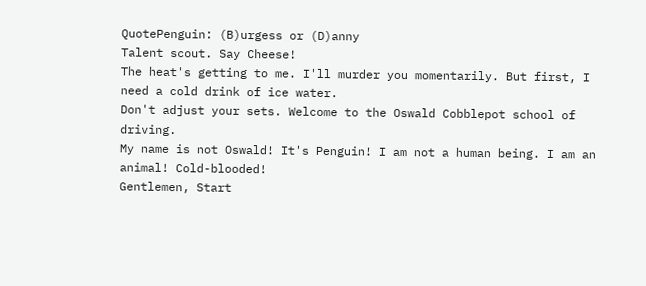QuotePenguin: (B)urgess or (D)anny
Talent scout. Say Cheese!
The heat's getting to me. I'll murder you momentarily. But first, I need a cold drink of ice water.
Don't adjust your sets. Welcome to the Oswald Cobblepot school of driving.
My name is not Oswald! It's Penguin! I am not a human being. I am an animal! Cold-blooded!
Gentlemen, Start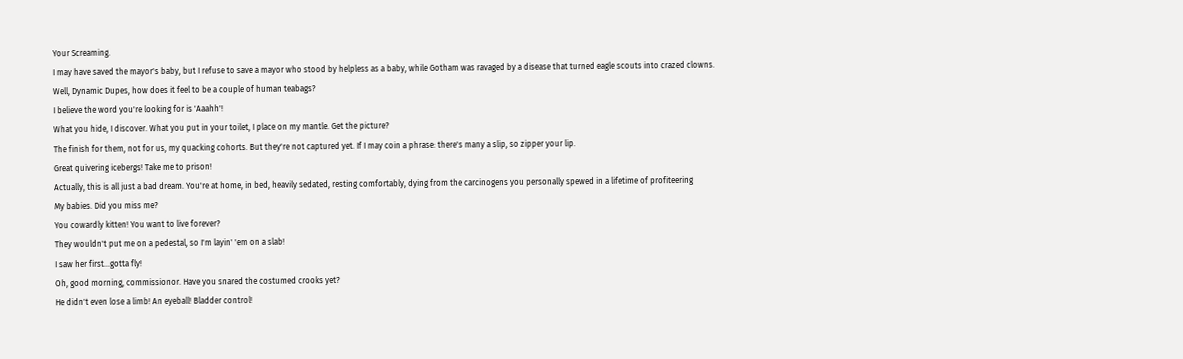Your Screaming.
I may have saved the mayor's baby, but I refuse to save a mayor who stood by helpless as a baby, while Gotham was ravaged by a disease that turned eagle scouts into crazed clowns.
Well, Dynamic Dupes, how does it feel to be a couple of human teabags?
I believe the word you're looking for is 'Aaahh'!
What you hide, I discover. What you put in your toilet, I place on my mantle. Get the picture?
The finish for them, not for us, my quacking cohorts. But they're not captured yet. If I may coin a phrase: there's many a slip, so zipper your lip.
Great quivering icebergs! Take me to prison!
Actually, this is all just a bad dream. You're at home, in bed, heavily sedated, resting comfortably, dying from the carcinogens you personally spewed in a lifetime of profiteering
My babies. Did you miss me?
You cowardly kitten! You want to live forever?
They wouldn't put me on a pedestal, so I'm layin' 'em on a slab!
I saw her first...gotta fly!
Oh, good morning, commissionor. Have you snared the costumed crooks yet?
He didn't even lose a limb! An eyeball! Bladder control!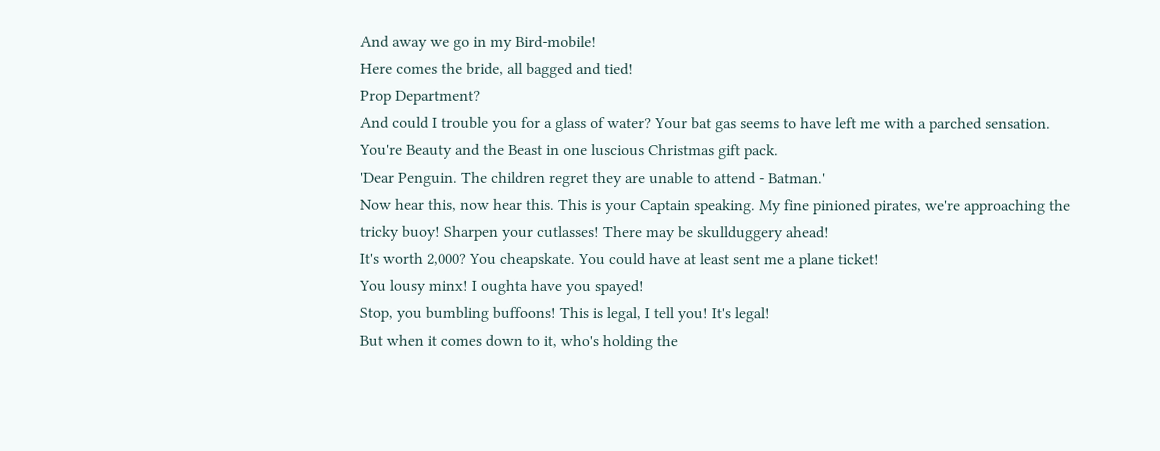And away we go in my Bird-mobile!
Here comes the bride, all bagged and tied!
Prop Department?
And could I trouble you for a glass of water? Your bat gas seems to have left me with a parched sensation.
You're Beauty and the Beast in one luscious Christmas gift pack.
'Dear Penguin. The children regret they are unable to attend - Batman.'
Now hear this, now hear this. This is your Captain speaking. My fine pinioned pirates, we're approaching the tricky buoy! Sharpen your cutlasses! There may be skullduggery ahead!
It's worth 2,000? You cheapskate. You could have at least sent me a plane ticket!
You lousy minx! I oughta have you spayed!
Stop, you bumbling buffoons! This is legal, I tell you! It's legal!
But when it comes down to it, who's holding the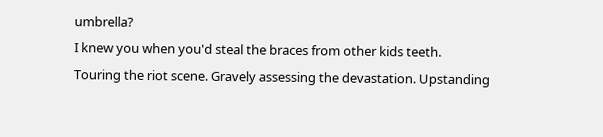umbrella?
I knew you when you'd steal the braces from other kids teeth.
Touring the riot scene. Gravely assessing the devastation. Upstanding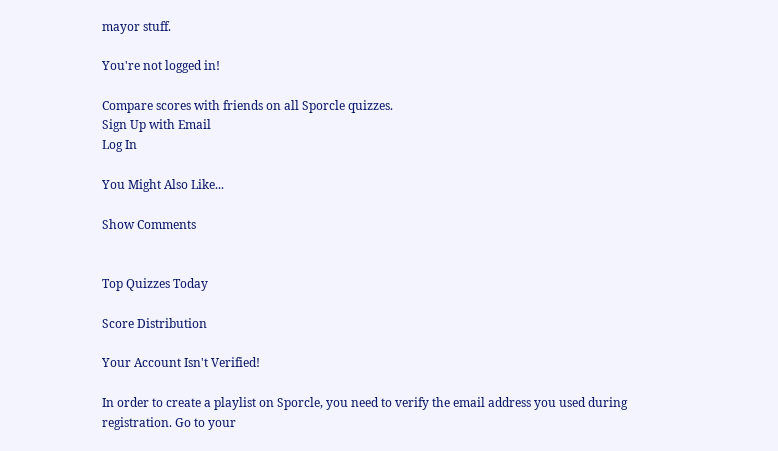mayor stuff.

You're not logged in!

Compare scores with friends on all Sporcle quizzes.
Sign Up with Email
Log In

You Might Also Like...

Show Comments


Top Quizzes Today

Score Distribution

Your Account Isn't Verified!

In order to create a playlist on Sporcle, you need to verify the email address you used during registration. Go to your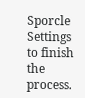Sporcle Settings to finish the process.